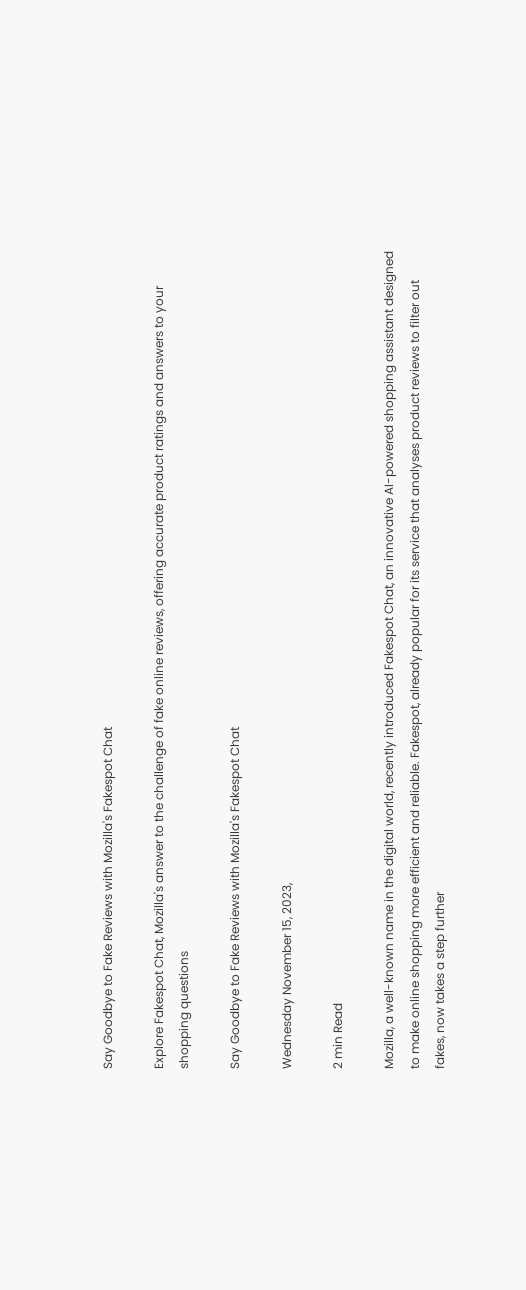Say Goodbye to Fake Reviews with Mozilla's Fakespot Chat

Explore Fakespot Chat, Mozilla's answer to the challenge of fake online reviews, offering accurate product ratings and answers to your shopping questions

Say Goodbye to Fake Reviews with Mozilla's Fakespot Chat

Wednesday November 15, 2023,

2 min Read

Mozilla, a well-known name in the digital world, recently introduced Fakespot Chat, an innovative AI-powered shopping assistant designed to make online shopping more efficient and reliable. Fakespot, already popular for its service that analyses product reviews to filter out fakes, now takes a step further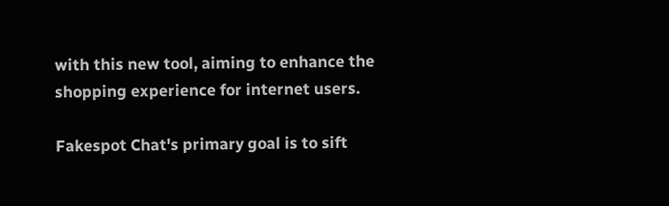with this new tool, aiming to enhance the shopping experience for internet users.

Fakespot Chat's primary goal is to sift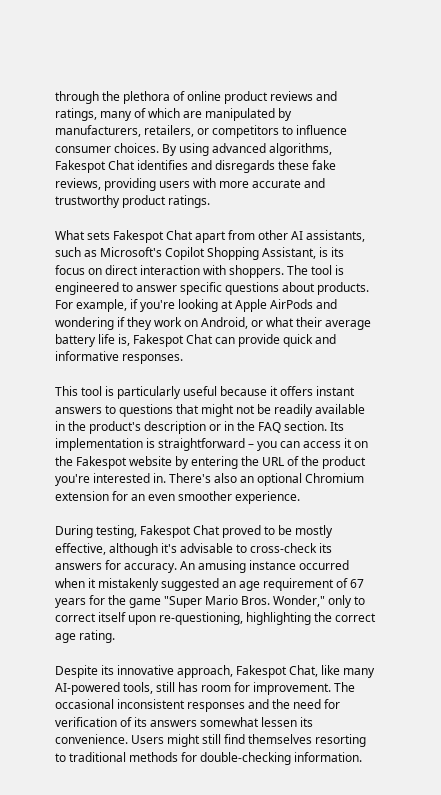through the plethora of online product reviews and ratings, many of which are manipulated by manufacturers, retailers, or competitors to influence consumer choices. By using advanced algorithms, Fakespot Chat identifies and disregards these fake reviews, providing users with more accurate and trustworthy product ratings.

What sets Fakespot Chat apart from other AI assistants, such as Microsoft's Copilot Shopping Assistant, is its focus on direct interaction with shoppers. The tool is engineered to answer specific questions about products. For example, if you're looking at Apple AirPods and wondering if they work on Android, or what their average battery life is, Fakespot Chat can provide quick and informative responses.

This tool is particularly useful because it offers instant answers to questions that might not be readily available in the product's description or in the FAQ section. Its implementation is straightforward – you can access it on the Fakespot website by entering the URL of the product you're interested in. There's also an optional Chromium extension for an even smoother experience.

During testing, Fakespot Chat proved to be mostly effective, although it's advisable to cross-check its answers for accuracy. An amusing instance occurred when it mistakenly suggested an age requirement of 67 years for the game "Super Mario Bros. Wonder," only to correct itself upon re-questioning, highlighting the correct age rating.

Despite its innovative approach, Fakespot Chat, like many AI-powered tools, still has room for improvement. The occasional inconsistent responses and the need for verification of its answers somewhat lessen its convenience. Users might still find themselves resorting to traditional methods for double-checking information.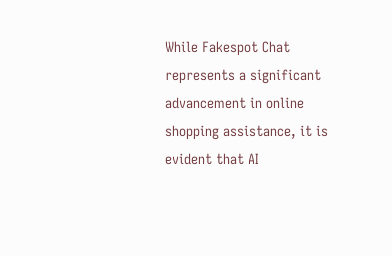While Fakespot Chat represents a significant advancement in online shopping assistance, it is evident that AI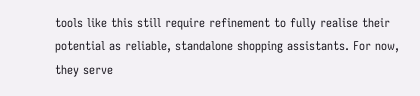tools like this still require refinement to fully realise their potential as reliable, standalone shopping assistants. For now, they serve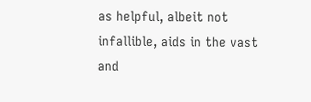as helpful, albeit not infallible, aids in the vast and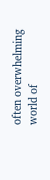often overwhelming world of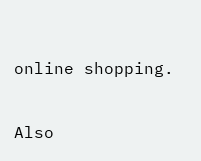online shopping.

Also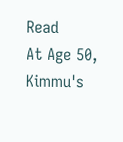Read
At Age 50, Kimmu's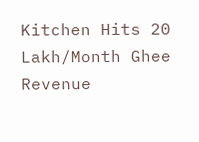Kitchen Hits 20 Lakh/Month Ghee Revenue